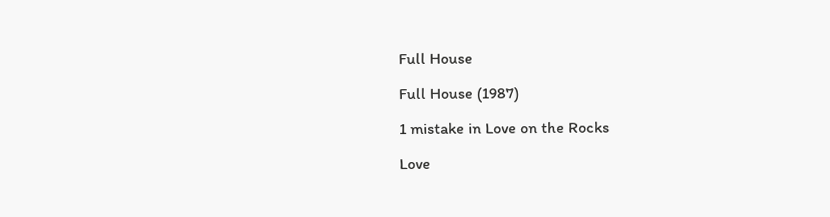Full House

Full House (1987)

1 mistake in Love on the Rocks

Love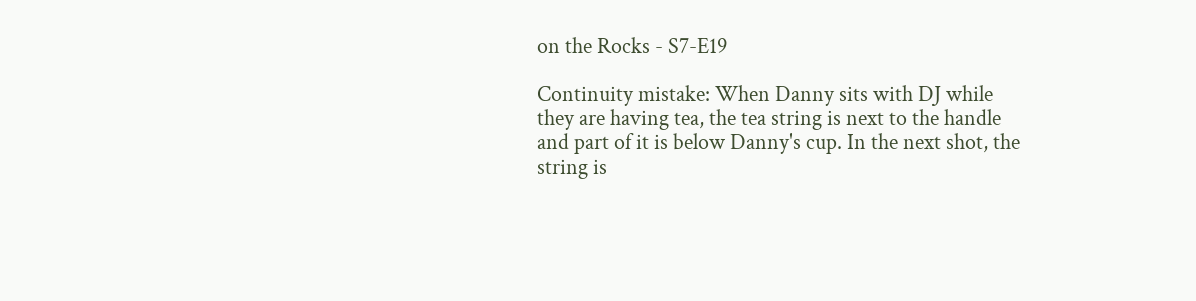on the Rocks - S7-E19

Continuity mistake: When Danny sits with DJ while they are having tea, the tea string is next to the handle and part of it is below Danny's cup. In the next shot, the string is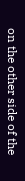on the other side of the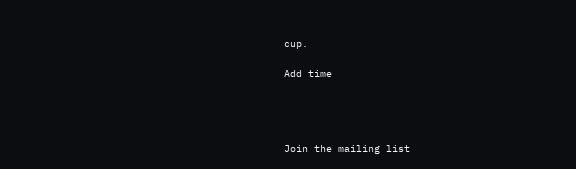cup.

Add time




Join the mailing list